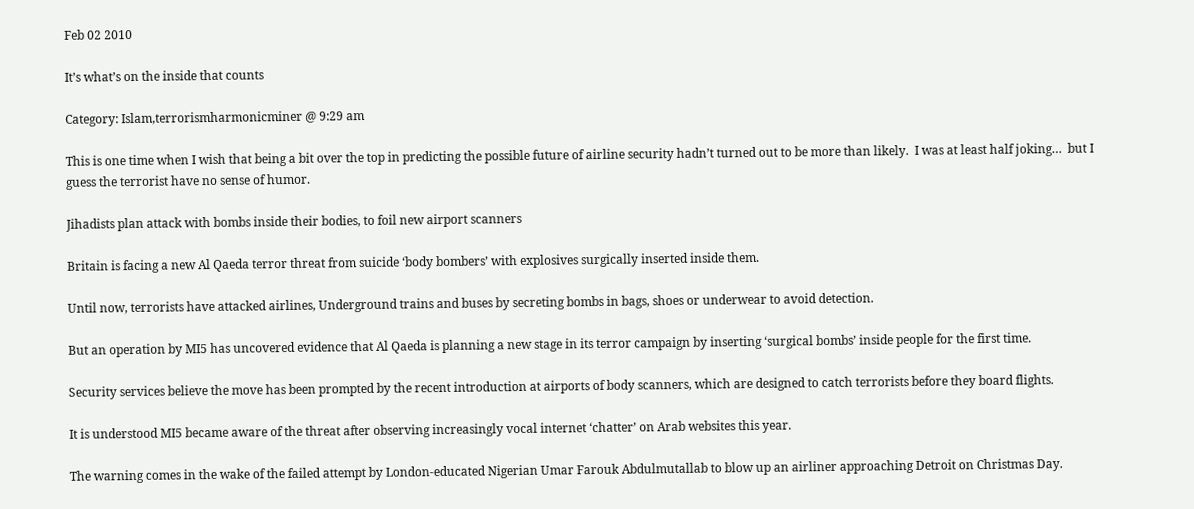Feb 02 2010

It’s what’s on the inside that counts

Category: Islam,terrorismharmonicminer @ 9:29 am

This is one time when I wish that being a bit over the top in predicting the possible future of airline security hadn’t turned out to be more than likely.  I was at least half joking…  but I guess the terrorist have no sense of humor.

Jihadists plan attack with bombs inside their bodies, to foil new airport scanners

Britain is facing a new Al Qaeda terror threat from suicide ‘body bombers’ with explosives surgically inserted inside them.

Until now, terrorists have attacked airlines, Underground trains and buses by secreting bombs in bags, shoes or underwear to avoid detection.

But an operation by MI5 has uncovered evidence that Al Qaeda is planning a new stage in its terror campaign by inserting ‘surgical bombs’ inside people for the first time.

Security services believe the move has been prompted by the recent introduction at airports of body scanners, which are designed to catch terrorists before they board flights.

It is understood MI5 became aware of the threat after observing increasingly vocal internet ‘chatter’ on Arab websites this year.

The warning comes in the wake of the failed attempt by London-educated Nigerian Umar Farouk Abdulmutallab to blow up an airliner approaching Detroit on Christmas Day.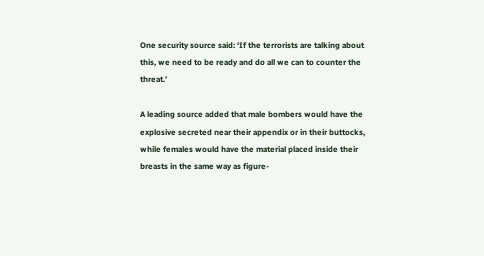One security source said: ‘If the terrorists are talking about this, we need to be ready and do all we can to counter the threat.’

A leading source added that male bombers would have the explosive secreted near their appendix or in their buttocks, while females would have the material placed inside their breasts in the same way as figure-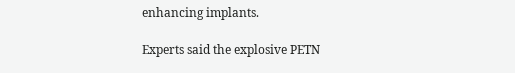enhancing implants.

Experts said the explosive PETN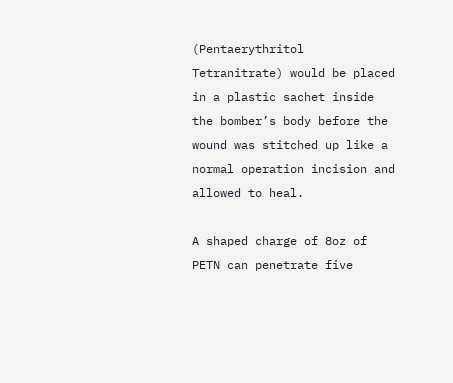(Pentaerythritol Tetranitrate) would be placed in a plastic sachet inside the bomber’s body before the wound was stitched up like a normal operation incision and allowed to heal.

A shaped charge of 8oz of PETN can penetrate five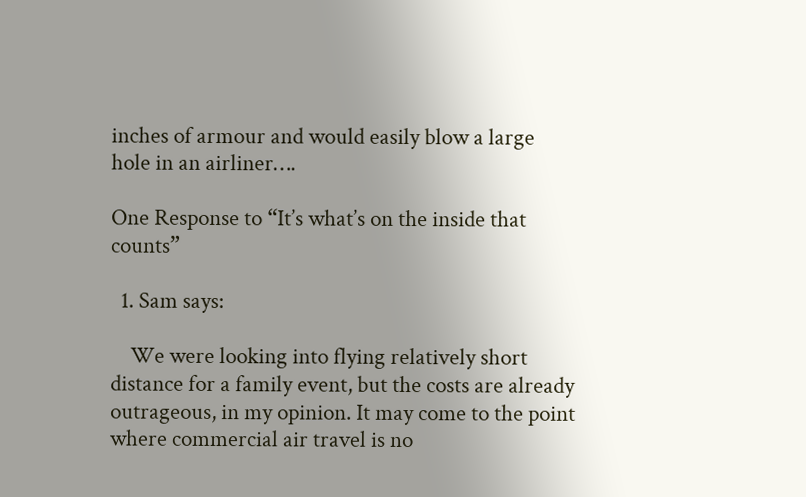inches of armour and would easily blow a large hole in an airliner….

One Response to “It’s what’s on the inside that counts”

  1. Sam says:

    We were looking into flying relatively short distance for a family event, but the costs are already outrageous, in my opinion. It may come to the point where commercial air travel is no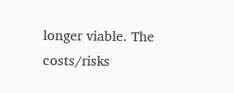longer viable. The costs/risks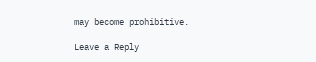may become prohibitive.

Leave a Reply